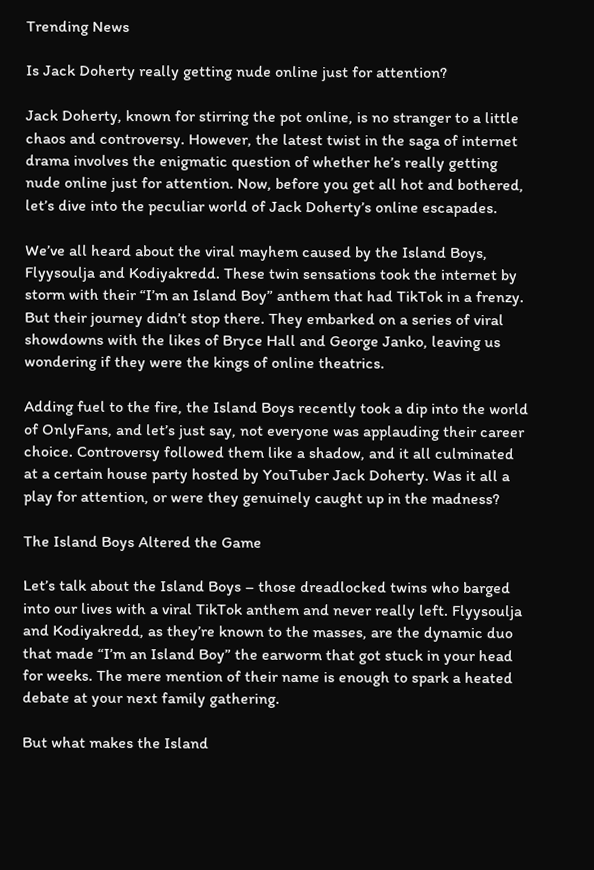Trending News

Is Jack Doherty really getting nude online just for attention?

Jack Doherty, known for stirring the pot online, is no stranger to a little chaos and controversy. However, the latest twist in the saga of internet drama involves the enigmatic question of whether he’s really getting nude online just for attention. Now, before you get all hot and bothered, let’s dive into the peculiar world of Jack Doherty’s online escapades.

We’ve all heard about the viral mayhem caused by the Island Boys, Flyysoulja and Kodiyakredd. These twin sensations took the internet by storm with their “I’m an Island Boy” anthem that had TikTok in a frenzy. But their journey didn’t stop there. They embarked on a series of viral showdowns with the likes of Bryce Hall and George Janko, leaving us wondering if they were the kings of online theatrics.

Adding fuel to the fire, the Island Boys recently took a dip into the world of OnlyFans, and let’s just say, not everyone was applauding their career choice. Controversy followed them like a shadow, and it all culminated at a certain house party hosted by YouTuber Jack Doherty. Was it all a play for attention, or were they genuinely caught up in the madness?

The Island Boys Altered the Game

Let’s talk about the Island Boys – those dreadlocked twins who barged into our lives with a viral TikTok anthem and never really left. Flyysoulja and Kodiyakredd, as they’re known to the masses, are the dynamic duo that made “I’m an Island Boy” the earworm that got stuck in your head for weeks. The mere mention of their name is enough to spark a heated debate at your next family gathering.

But what makes the Island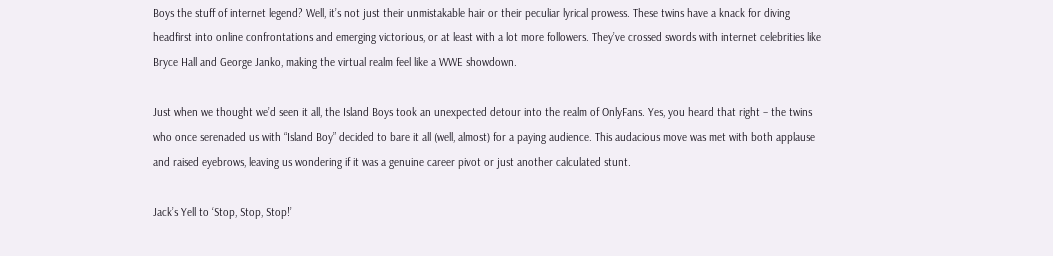Boys the stuff of internet legend? Well, it’s not just their unmistakable hair or their peculiar lyrical prowess. These twins have a knack for diving headfirst into online confrontations and emerging victorious, or at least with a lot more followers. They’ve crossed swords with internet celebrities like Bryce Hall and George Janko, making the virtual realm feel like a WWE showdown.

Just when we thought we’d seen it all, the Island Boys took an unexpected detour into the realm of OnlyFans. Yes, you heard that right – the twins who once serenaded us with “Island Boy” decided to bare it all (well, almost) for a paying audience. This audacious move was met with both applause and raised eyebrows, leaving us wondering if it was a genuine career pivot or just another calculated stunt.

Jack’s Yell to ‘Stop, Stop, Stop!’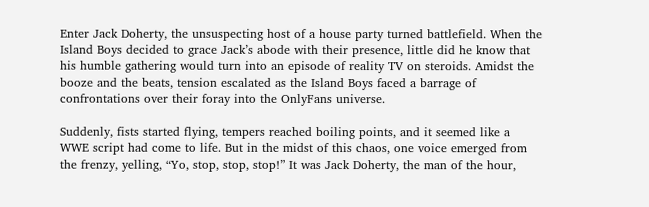Enter Jack Doherty, the unsuspecting host of a house party turned battlefield. When the Island Boys decided to grace Jack’s abode with their presence, little did he know that his humble gathering would turn into an episode of reality TV on steroids. Amidst the booze and the beats, tension escalated as the Island Boys faced a barrage of confrontations over their foray into the OnlyFans universe.

Suddenly, fists started flying, tempers reached boiling points, and it seemed like a WWE script had come to life. But in the midst of this chaos, one voice emerged from the frenzy, yelling, “Yo, stop, stop, stop!” It was Jack Doherty, the man of the hour,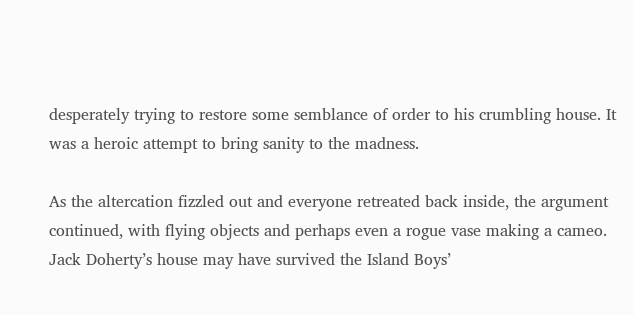desperately trying to restore some semblance of order to his crumbling house. It was a heroic attempt to bring sanity to the madness.

As the altercation fizzled out and everyone retreated back inside, the argument continued, with flying objects and perhaps even a rogue vase making a cameo. Jack Doherty’s house may have survived the Island Boys’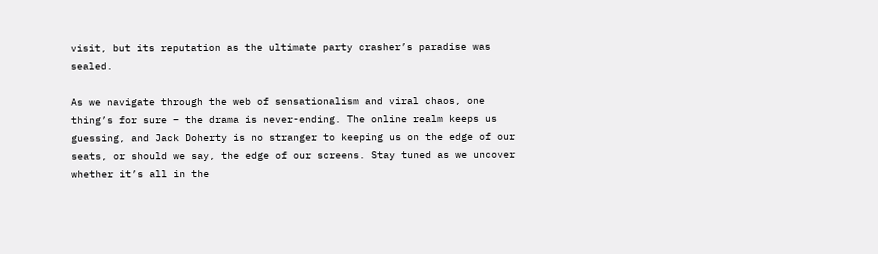visit, but its reputation as the ultimate party crasher’s paradise was sealed.

As we navigate through the web of sensationalism and viral chaos, one thing’s for sure – the drama is never-ending. The online realm keeps us guessing, and Jack Doherty is no stranger to keeping us on the edge of our seats, or should we say, the edge of our screens. Stay tuned as we uncover whether it’s all in the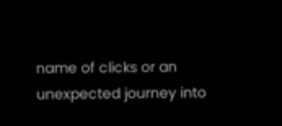name of clicks or an unexpected journey into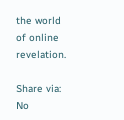the world of online revelation.

Share via:
No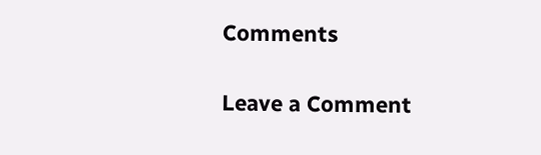Comments

Leave a Comment